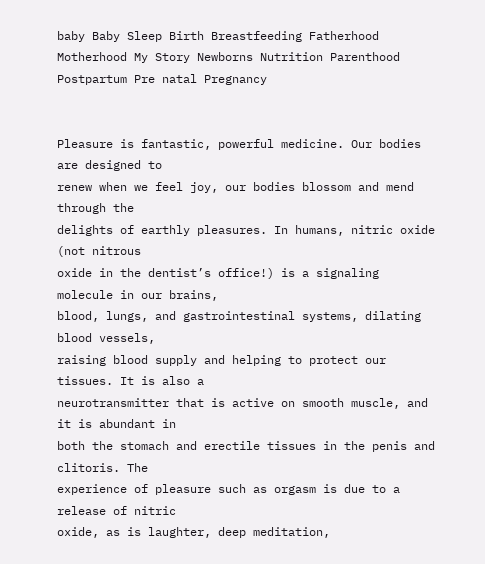baby Baby Sleep Birth Breastfeeding Fatherhood Motherhood My Story Newborns Nutrition Parenthood Postpartum Pre natal Pregnancy


Pleasure is fantastic, powerful medicine. Our bodies are designed to
renew when we feel joy, our bodies blossom and mend through the
delights of earthly pleasures. In humans, nitric oxide (not nitrous
oxide in the dentist’s office!) is a signaling molecule in our brains,
blood, lungs, and gastrointestinal systems, dilating blood vessels,
raising blood supply and helping to protect our tissues. It is also a
neurotransmitter that is active on smooth muscle, and it is abundant in
both the stomach and erectile tissues in the penis and clitoris. The
experience of pleasure such as orgasm is due to a release of nitric
oxide, as is laughter, deep meditation,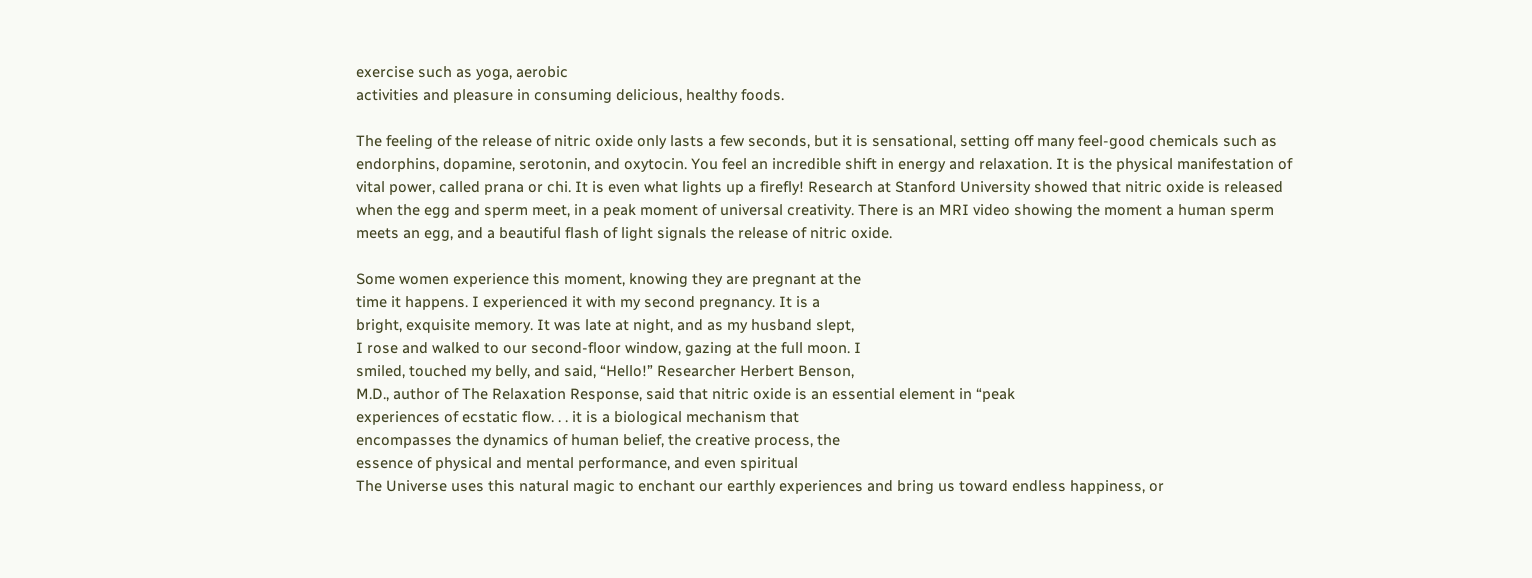exercise such as yoga, aerobic
activities and pleasure in consuming delicious, healthy foods.

The feeling of the release of nitric oxide only lasts a few seconds, but it is sensational, setting off many feel-good chemicals such as endorphins, dopamine, serotonin, and oxytocin. You feel an incredible shift in energy and relaxation. It is the physical manifestation of vital power, called prana or chi. It is even what lights up a firefly! Research at Stanford University showed that nitric oxide is released when the egg and sperm meet, in a peak moment of universal creativity. There is an MRI video showing the moment a human sperm meets an egg, and a beautiful flash of light signals the release of nitric oxide.

Some women experience this moment, knowing they are pregnant at the
time it happens. I experienced it with my second pregnancy. It is a
bright, exquisite memory. It was late at night, and as my husband slept,
I rose and walked to our second-floor window, gazing at the full moon. I
smiled, touched my belly, and said, “Hello!” Researcher Herbert Benson,
M.D., author of The Relaxation Response, said that nitric oxide is an essential element in “peak
experiences of ecstatic flow. . . it is a biological mechanism that
encompasses the dynamics of human belief, the creative process, the
essence of physical and mental performance, and even spiritual
The Universe uses this natural magic to enchant our earthly experiences and bring us toward endless happiness, or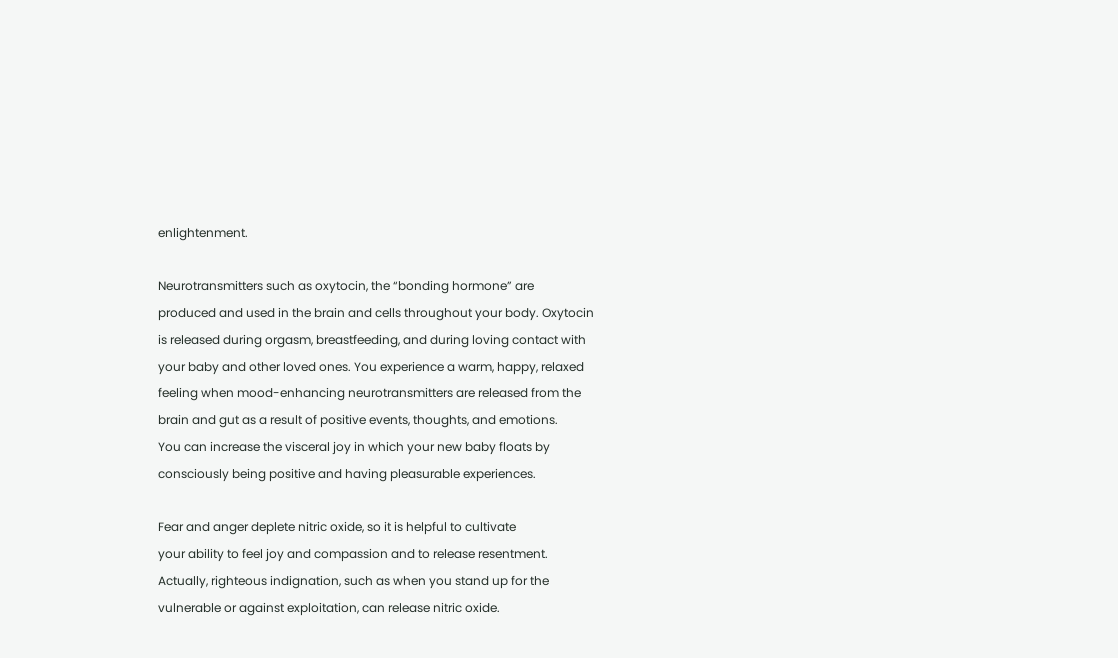enlightenment.

Neurotransmitters such as oxytocin, the “bonding hormone” are
produced and used in the brain and cells throughout your body. Oxytocin
is released during orgasm, breastfeeding, and during loving contact with
your baby and other loved ones. You experience a warm, happy, relaxed
feeling when mood-enhancing neurotransmitters are released from the
brain and gut as a result of positive events, thoughts, and emotions.
You can increase the visceral joy in which your new baby floats by
consciously being positive and having pleasurable experiences.

Fear and anger deplete nitric oxide, so it is helpful to cultivate
your ability to feel joy and compassion and to release resentment.
Actually, righteous indignation, such as when you stand up for the
vulnerable or against exploitation, can release nitric oxide.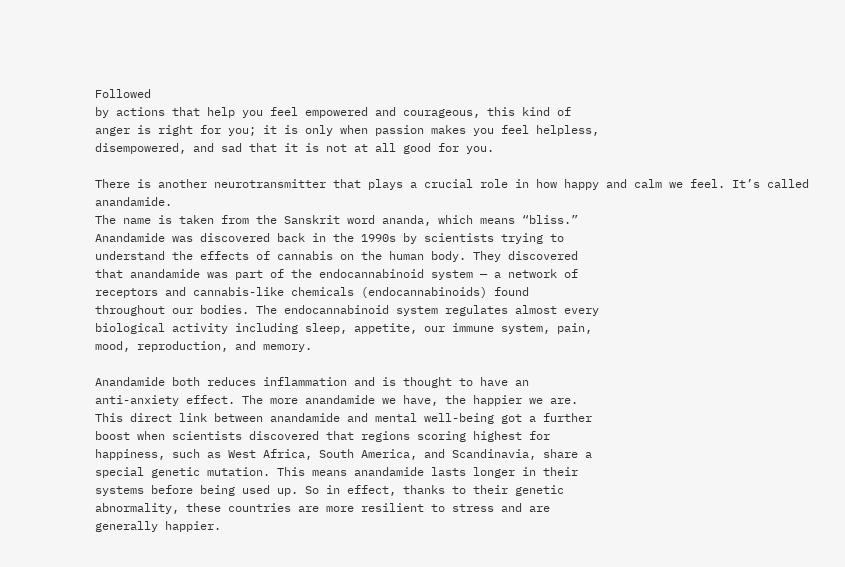Followed
by actions that help you feel empowered and courageous, this kind of
anger is right for you; it is only when passion makes you feel helpless,
disempowered, and sad that it is not at all good for you.

There is another neurotransmitter that plays a crucial role in how happy and calm we feel. It’s called anandamide.
The name is taken from the Sanskrit word ananda, which means “bliss.”
Anandamide was discovered back in the 1990s by scientists trying to
understand the effects of cannabis on the human body. They discovered
that anandamide was part of the endocannabinoid system — a network of
receptors and cannabis-like chemicals (endocannabinoids) found
throughout our bodies. The endocannabinoid system regulates almost every
biological activity including sleep, appetite, our immune system, pain,
mood, reproduction, and memory.

Anandamide both reduces inflammation and is thought to have an
anti-anxiety effect. The more anandamide we have, the happier we are.
This direct link between anandamide and mental well-being got a further
boost when scientists discovered that regions scoring highest for
happiness, such as West Africa, South America, and Scandinavia, share a
special genetic mutation. This means anandamide lasts longer in their
systems before being used up. So in effect, thanks to their genetic
abnormality, these countries are more resilient to stress and are
generally happier.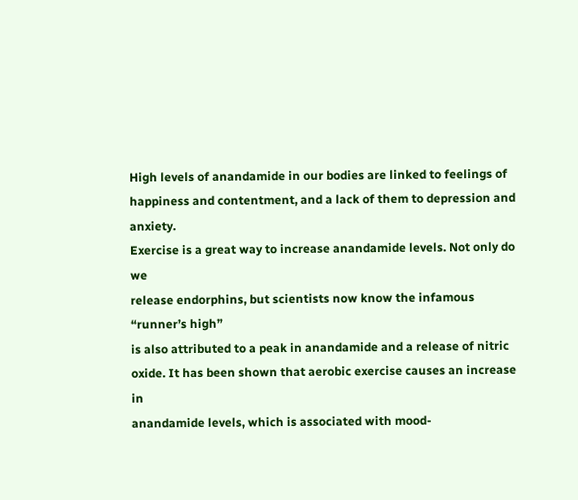High levels of anandamide in our bodies are linked to feelings of
happiness and contentment, and a lack of them to depression and anxiety.
Exercise is a great way to increase anandamide levels. Not only do we
release endorphins, but scientists now know the infamous “runner’s high”
is also attributed to a peak in anandamide and a release of nitric
oxide. It has been shown that aerobic exercise causes an increase in
anandamide levels, which is associated with mood-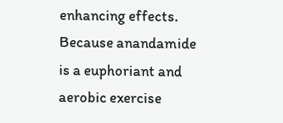enhancing effects.
Because anandamide is a euphoriant and aerobic exercise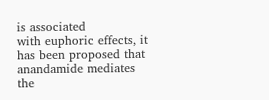is associated
with euphoric effects, it has been proposed that anandamide mediates the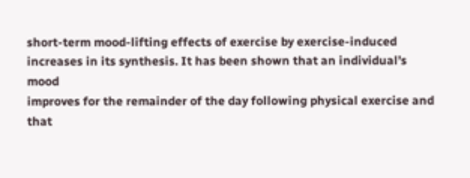short-term mood-lifting effects of exercise by exercise-induced
increases in its synthesis. It has been shown that an individual’s mood
improves for the remainder of the day following physical exercise and
that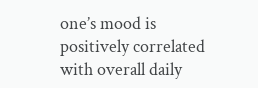one’s mood is positively correlated with overall daily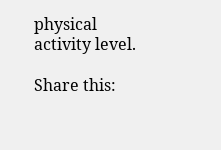physical
activity level.

Share this: